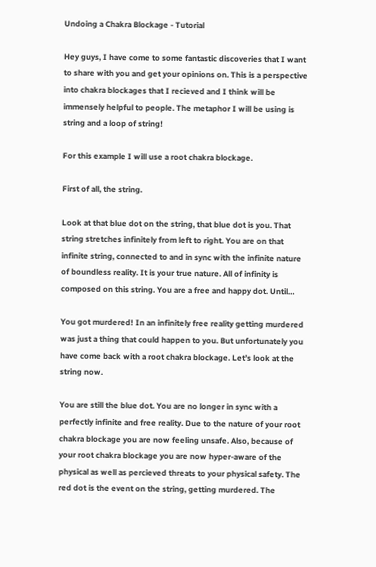Undoing a Chakra Blockage - Tutorial

Hey guys, I have come to some fantastic discoveries that I want to share with you and get your opinions on. This is a perspective into chakra blockages that I recieved and I think will be immensely helpful to people. The metaphor I will be using is string and a loop of string!

For this example I will use a root chakra blockage.

First of all, the string.

Look at that blue dot on the string, that blue dot is you. That string stretches infinitely from left to right. You are on that infinite string, connected to and in sync with the infinite nature of boundless reality. It is your true nature. All of infinity is composed on this string. You are a free and happy dot. Until…

You got murdered! In an infinitely free reality getting murdered was just a thing that could happen to you. But unfortunately you have come back with a root chakra blockage. Let’s look at the string now.

You are still the blue dot. You are no longer in sync with a perfectly infinite and free reality. Due to the nature of your root chakra blockage you are now feeling unsafe. Also, because of your root chakra blockage you are now hyper-aware of the physical as well as percieved threats to your physical safety. The red dot is the event on the string, getting murdered. The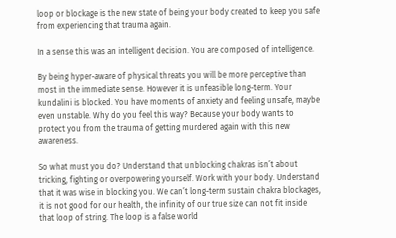loop or blockage is the new state of being your body created to keep you safe from experiencing that trauma again.

In a sense this was an intelligent decision. You are composed of intelligence.

By being hyper-aware of physical threats you will be more perceptive than most in the immediate sense. However it is unfeasible long-term. Your kundalini is blocked. You have moments of anxiety and feeling unsafe, maybe even unstable. Why do you feel this way? Because your body wants to protect you from the trauma of getting murdered again with this new awareness.

So what must you do? Understand that unblocking chakras isn’t about tricking, fighting or overpowering yourself. Work with your body. Understand that it was wise in blocking you. We can’t long-term sustain chakra blockages, it is not good for our health, the infinity of our true size can not fit inside that loop of string. The loop is a false world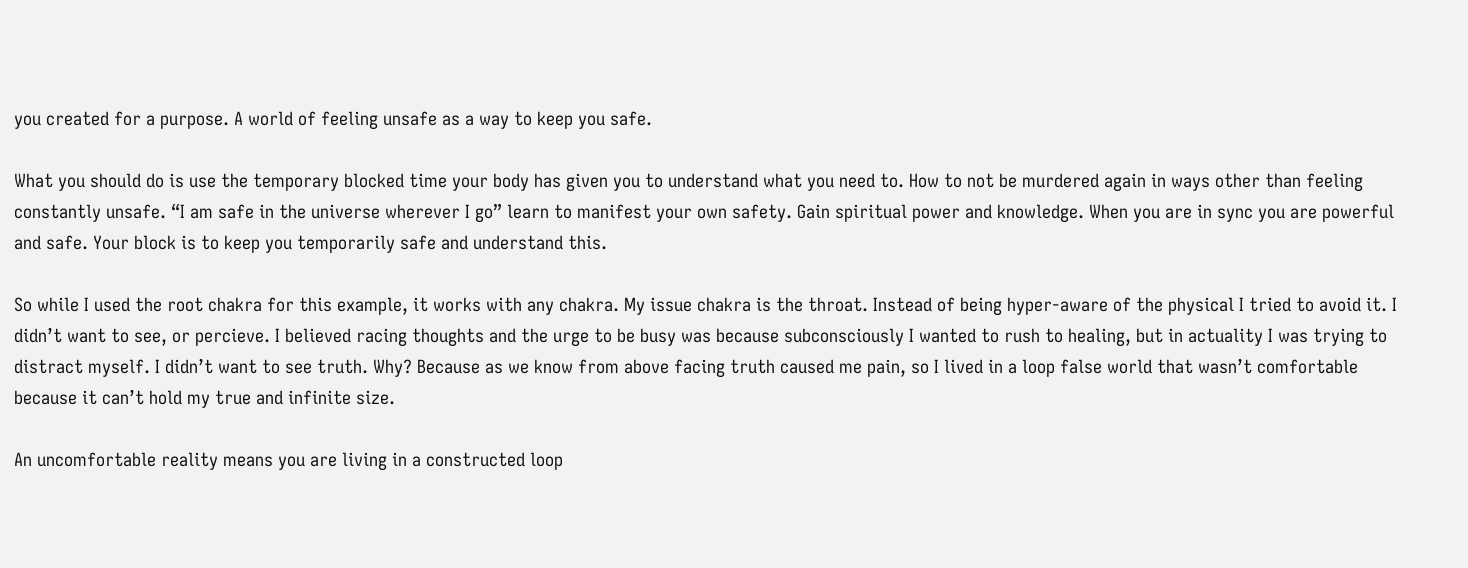you created for a purpose. A world of feeling unsafe as a way to keep you safe.

What you should do is use the temporary blocked time your body has given you to understand what you need to. How to not be murdered again in ways other than feeling constantly unsafe. “I am safe in the universe wherever I go” learn to manifest your own safety. Gain spiritual power and knowledge. When you are in sync you are powerful and safe. Your block is to keep you temporarily safe and understand this.

So while I used the root chakra for this example, it works with any chakra. My issue chakra is the throat. Instead of being hyper-aware of the physical I tried to avoid it. I didn’t want to see, or percieve. I believed racing thoughts and the urge to be busy was because subconsciously I wanted to rush to healing, but in actuality I was trying to distract myself. I didn’t want to see truth. Why? Because as we know from above facing truth caused me pain, so I lived in a loop false world that wasn’t comfortable because it can’t hold my true and infinite size.

An uncomfortable reality means you are living in a constructed loop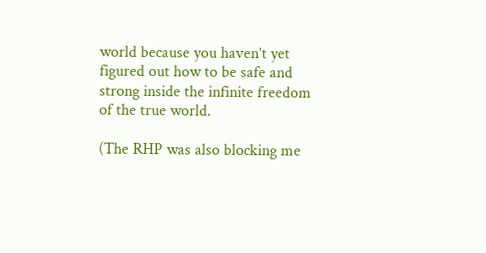world because you haven’t yet figured out how to be safe and strong inside the infinite freedom of the true world.

(The RHP was also blocking me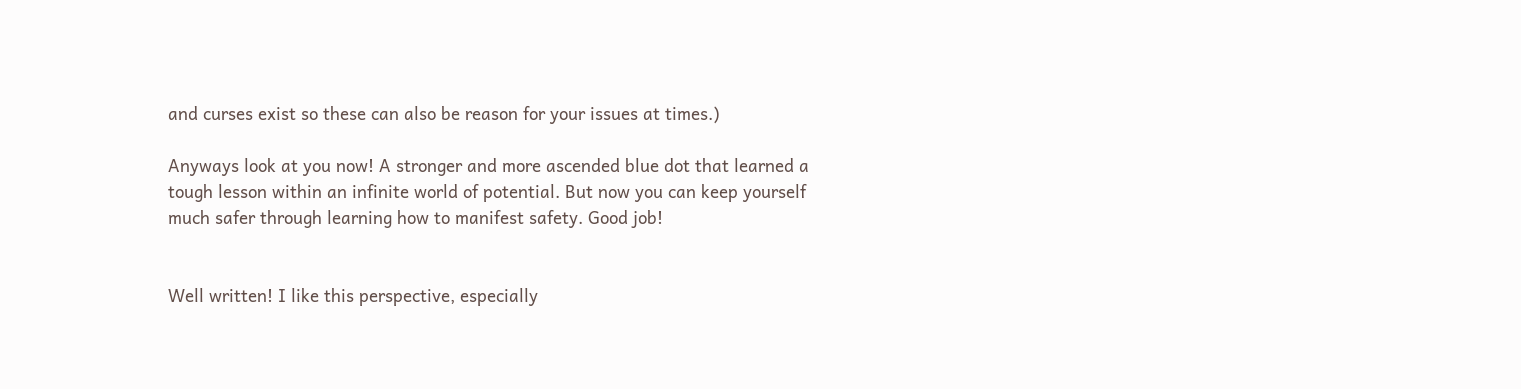and curses exist so these can also be reason for your issues at times.)

Anyways look at you now! A stronger and more ascended blue dot that learned a tough lesson within an infinite world of potential. But now you can keep yourself much safer through learning how to manifest safety. Good job!


Well written! I like this perspective, especially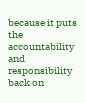because it puts the accountability and responsibility back on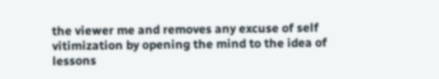the viewer me and removes any excuse of self vitimization by opening the mind to the idea of lessons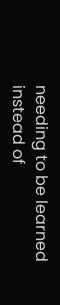needing to be learned instead of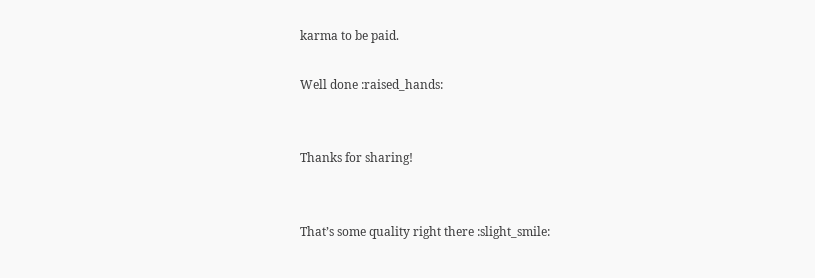karma to be paid.

Well done :raised_hands:


Thanks for sharing!


That’s some quality right there :slight_smile: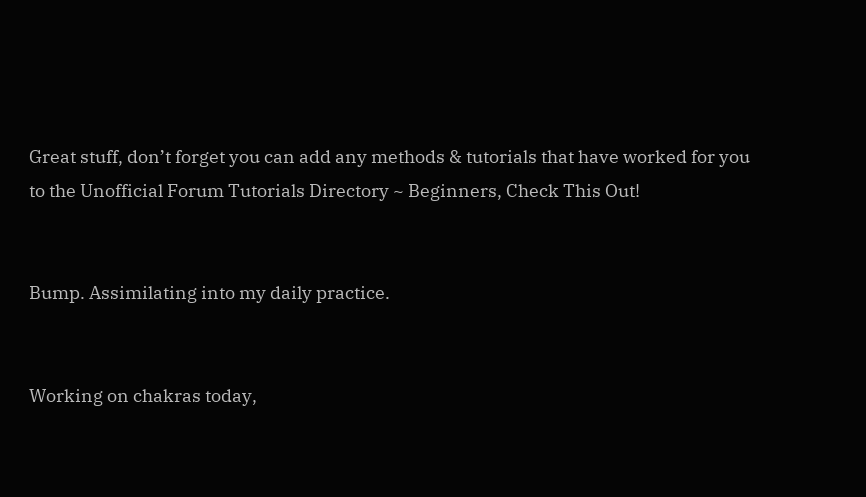Great stuff, don’t forget you can add any methods & tutorials that have worked for you to the Unofficial Forum Tutorials Directory ~ Beginners, Check This Out!


Bump. Assimilating into my daily practice.


Working on chakras today,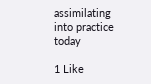assimilating into practice today

1 Like